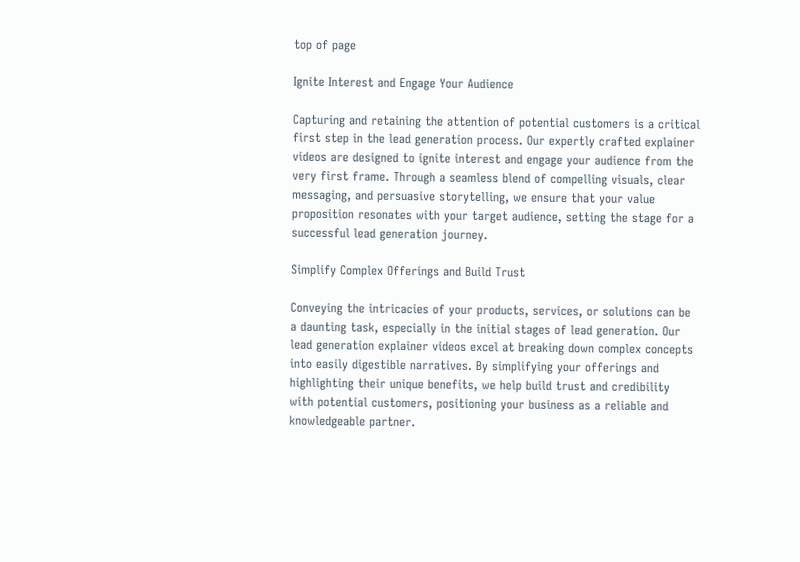top of page

Ignite Interest and Engage Your Audience

Capturing and retaining the attention of potential customers is a critical first step in the lead generation process. Our expertly crafted explainer videos are designed to ignite interest and engage your audience from the very first frame. Through a seamless blend of compelling visuals, clear messaging, and persuasive storytelling, we ensure that your value proposition resonates with your target audience, setting the stage for a successful lead generation journey.

Simplify Complex Offerings and Build Trust

Conveying the intricacies of your products, services, or solutions can be a daunting task, especially in the initial stages of lead generation. Our lead generation explainer videos excel at breaking down complex concepts into easily digestible narratives. By simplifying your offerings and highlighting their unique benefits, we help build trust and credibility with potential customers, positioning your business as a reliable and knowledgeable partner.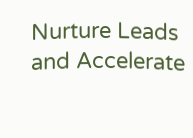Nurture Leads and Accelerate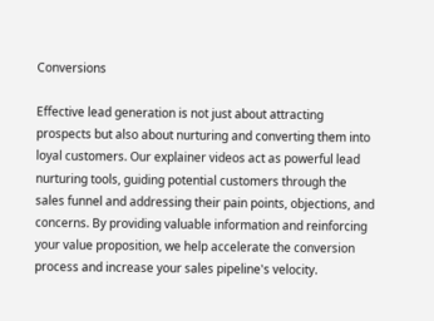Conversions

Effective lead generation is not just about attracting prospects but also about nurturing and converting them into loyal customers. Our explainer videos act as powerful lead nurturing tools, guiding potential customers through the sales funnel and addressing their pain points, objections, and concerns. By providing valuable information and reinforcing your value proposition, we help accelerate the conversion process and increase your sales pipeline's velocity.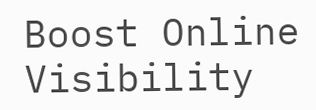Boost Online Visibility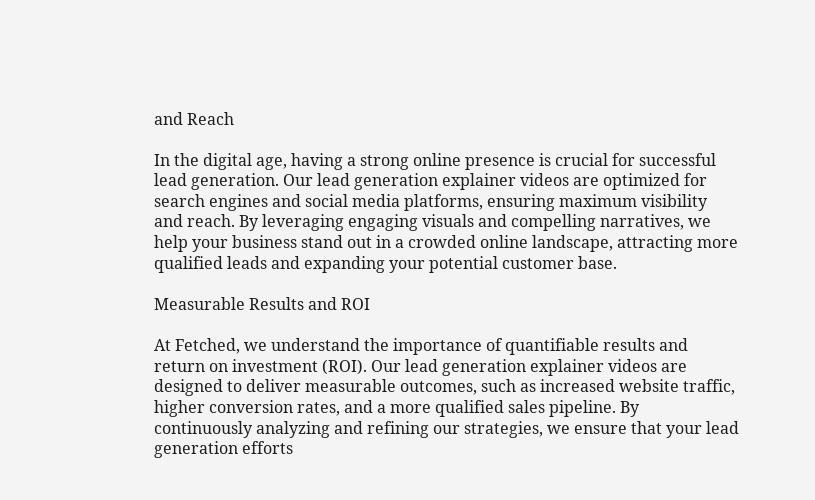and Reach

In the digital age, having a strong online presence is crucial for successful lead generation. Our lead generation explainer videos are optimized for search engines and social media platforms, ensuring maximum visibility and reach. By leveraging engaging visuals and compelling narratives, we help your business stand out in a crowded online landscape, attracting more qualified leads and expanding your potential customer base.

Measurable Results and ROI

At Fetched, we understand the importance of quantifiable results and return on investment (ROI). Our lead generation explainer videos are designed to deliver measurable outcomes, such as increased website traffic, higher conversion rates, and a more qualified sales pipeline. By continuously analyzing and refining our strategies, we ensure that your lead generation efforts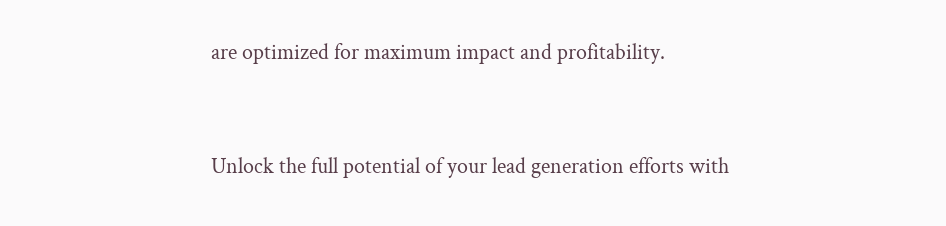are optimized for maximum impact and profitability.



Unlock the full potential of your lead generation efforts with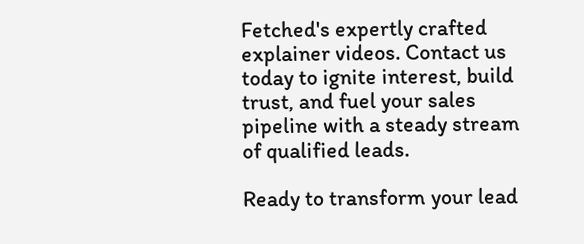Fetched's expertly crafted explainer videos. Contact us today to ignite interest, build trust, and fuel your sales pipeline with a steady stream of qualified leads.

Ready to transform your lead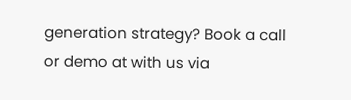generation strategy? Book a call or demo at with us via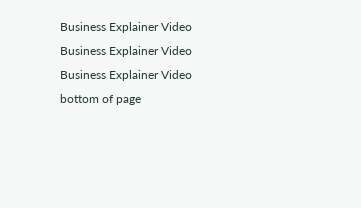Business Explainer Video
Business Explainer Video
Business Explainer Video
bottom of page